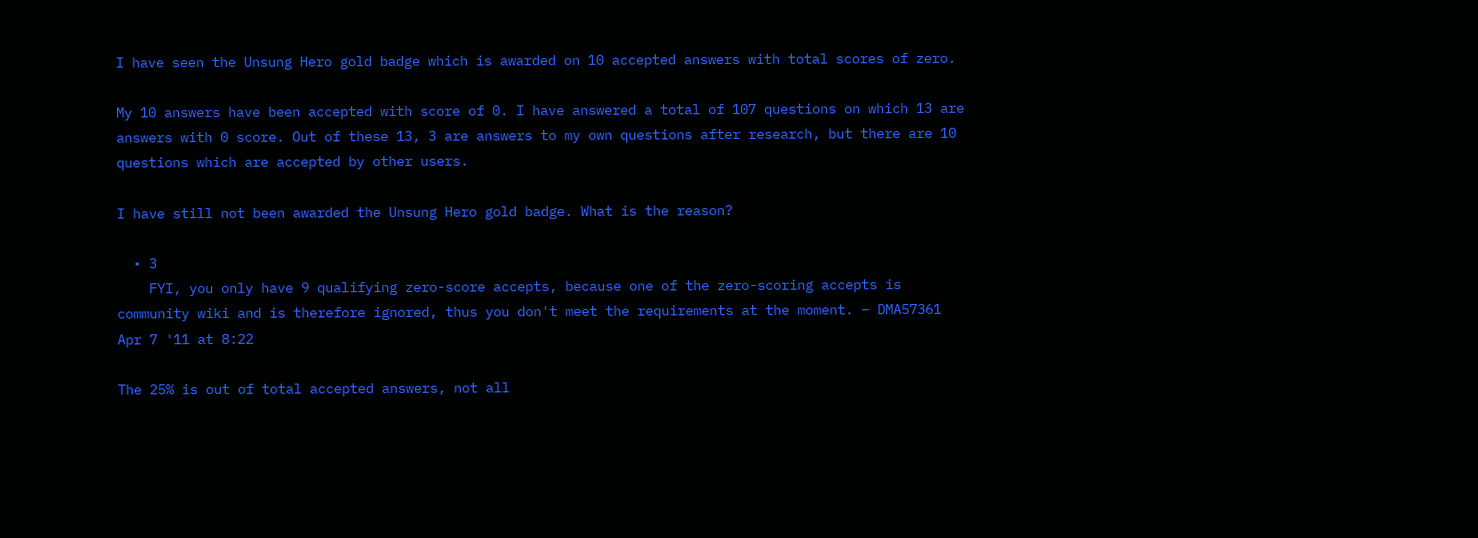I have seen the Unsung Hero gold badge which is awarded on 10 accepted answers with total scores of zero.

My 10 answers have been accepted with score of 0. I have answered a total of 107 questions on which 13 are answers with 0 score. Out of these 13, 3 are answers to my own questions after research, but there are 10 questions which are accepted by other users.

I have still not been awarded the Unsung Hero gold badge. What is the reason?

  • 3
    FYI, you only have 9 qualifying zero-score accepts, because one of the zero-scoring accepts is community wiki and is therefore ignored, thus you don't meet the requirements at the moment. – DMA57361 Apr 7 '11 at 8:22

The 25% is out of total accepted answers, not all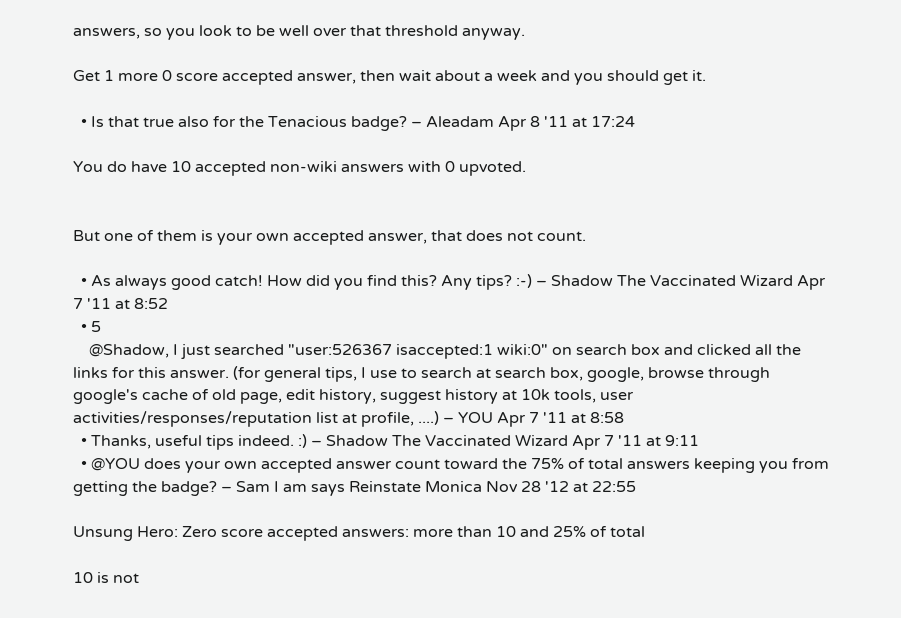answers, so you look to be well over that threshold anyway.

Get 1 more 0 score accepted answer, then wait about a week and you should get it.

  • Is that true also for the Tenacious badge? – Aleadam Apr 8 '11 at 17:24

You do have 10 accepted non-wiki answers with 0 upvoted.


But one of them is your own accepted answer, that does not count.

  • As always good catch! How did you find this? Any tips? :-) – Shadow The Vaccinated Wizard Apr 7 '11 at 8:52
  • 5
    @Shadow, I just searched "user:526367 isaccepted:1 wiki:0" on search box and clicked all the links for this answer. (for general tips, I use to search at search box, google, browse through google's cache of old page, edit history, suggest history at 10k tools, user activities/responses/reputation list at profile, ....) – YOU Apr 7 '11 at 8:58
  • Thanks, useful tips indeed. :) – Shadow The Vaccinated Wizard Apr 7 '11 at 9:11
  • @YOU does your own accepted answer count toward the 75% of total answers keeping you from getting the badge? – Sam I am says Reinstate Monica Nov 28 '12 at 22:55

Unsung Hero: Zero score accepted answers: more than 10 and 25% of total

10 is not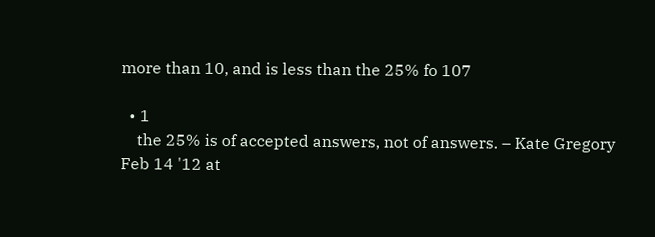more than 10, and is less than the 25% fo 107

  • 1
    the 25% is of accepted answers, not of answers. – Kate Gregory Feb 14 '12 at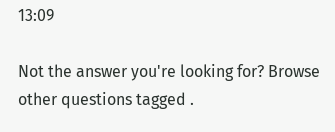13:09

Not the answer you're looking for? Browse other questions tagged .